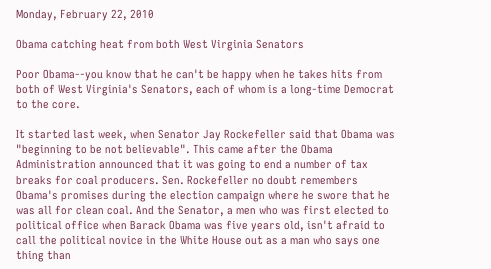Monday, February 22, 2010

Obama catching heat from both West Virginia Senators

Poor Obama--you know that he can't be happy when he takes hits from both of West Virginia's Senators, each of whom is a long-time Democrat to the core.

It started last week, when Senator Jay Rockefeller said that Obama was "beginning to be not believable". This came after the Obama Administration announced that it was going to end a number of tax breaks for coal producers. Sen. Rockefeller no doubt remembers Obama's promises during the election campaign where he swore that he was all for clean coal. And the Senator, a men who was first elected to political office when Barack Obama was five years old, isn't afraid to call the political novice in the White House out as a man who says one thing than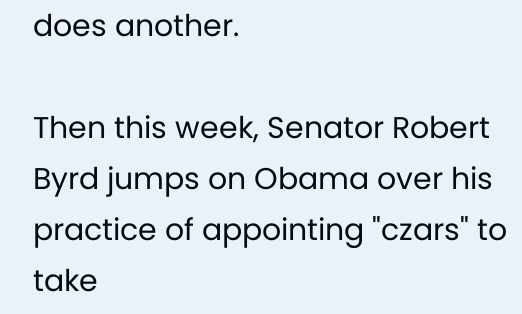does another.

Then this week, Senator Robert Byrd jumps on Obama over his practice of appointing "czars" to take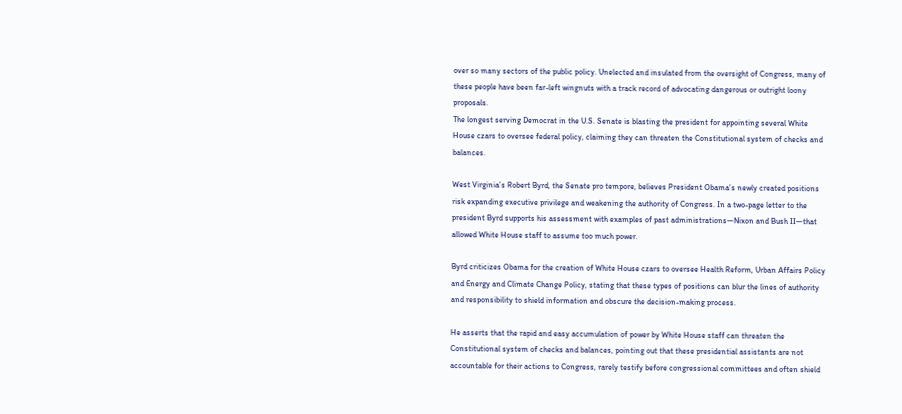over so many sectors of the public policy. Unelected and insulated from the oversight of Congress, many of these people have been far-left wingnuts with a track record of advocating dangerous or outright loony proposals.
The longest serving Democrat in the U.S. Senate is blasting the president for appointing several White House czars to oversee federal policy, claiming they can threaten the Constitutional system of checks and balances.

West Virginia’s Robert Byrd, the Senate pro tempore, believes President Obama’s newly created positions risk expanding executive privilege and weakening the authority of Congress. In a two-page letter to the president Byrd supports his assessment with examples of past administrations—Nixon and Bush II—that allowed White House staff to assume too much power.

Byrd criticizes Obama for the creation of White House czars to oversee Health Reform, Urban Affairs Policy and Energy and Climate Change Policy, stating that these types of positions can blur the lines of authority and responsibility to shield information and obscure the decision-making process.

He asserts that the rapid and easy accumulation of power by White House staff can threaten the Constitutional system of checks and balances, pointing out that these presidential assistants are not accountable for their actions to Congress, rarely testify before congressional committees and often shield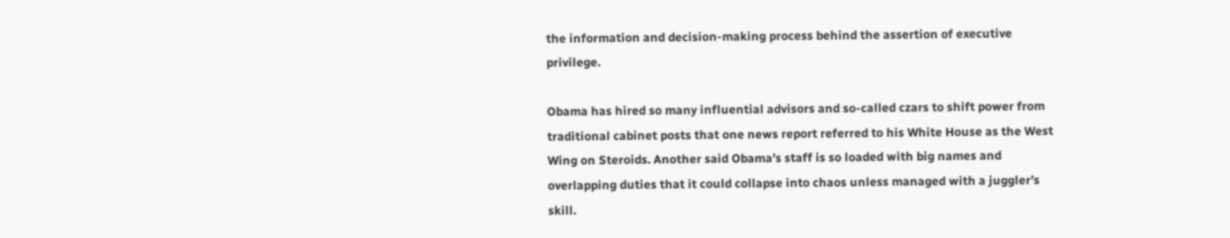the information and decision-making process behind the assertion of executive privilege.

Obama has hired so many influential advisors and so-called czars to shift power from traditional cabinet posts that one news report referred to his White House as the West Wing on Steroids. Another said Obama’s staff is so loaded with big names and overlapping duties that it could collapse into chaos unless managed with a juggler’s skill.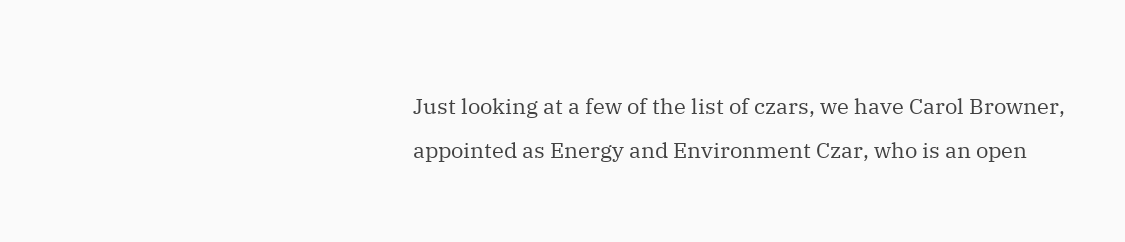Just looking at a few of the list of czars, we have Carol Browner, appointed as Energy and Environment Czar, who is an open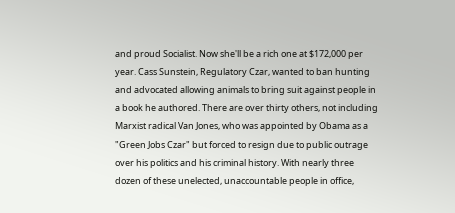and proud Socialist. Now she'll be a rich one at $172,000 per year. Cass Sunstein, Regulatory Czar, wanted to ban hunting and advocated allowing animals to bring suit against people in a book he authored. There are over thirty others, not including Marxist radical Van Jones, who was appointed by Obama as a "Green Jobs Czar" but forced to resign due to public outrage over his politics and his criminal history. With nearly three dozen of these unelected, unaccountable people in office,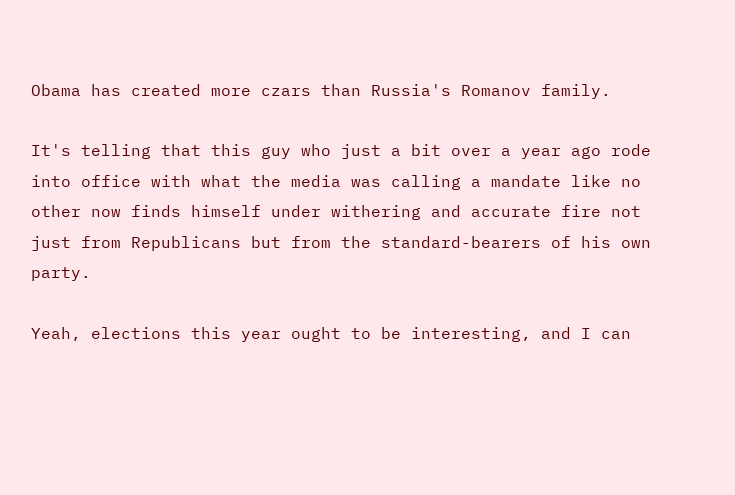Obama has created more czars than Russia's Romanov family.

It's telling that this guy who just a bit over a year ago rode into office with what the media was calling a mandate like no other now finds himself under withering and accurate fire not just from Republicans but from the standard-bearers of his own party.

Yeah, elections this year ought to be interesting, and I can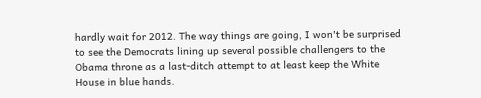hardly wait for 2012. The way things are going, I won't be surprised to see the Democrats lining up several possible challengers to the Obama throne as a last-ditch attempt to at least keep the White House in blue hands.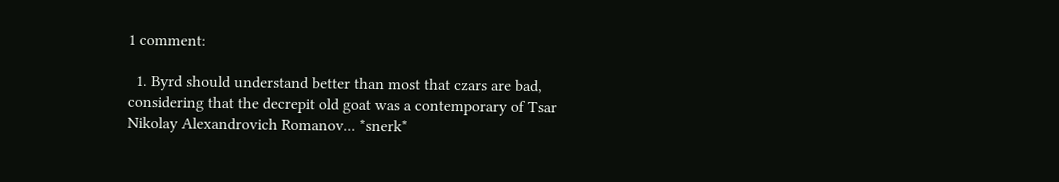1 comment:

  1. Byrd should understand better than most that czars are bad, considering that the decrepit old goat was a contemporary of Tsar Nikolay Alexandrovich Romanov... *snerk*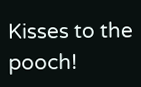Kisses to the pooch!